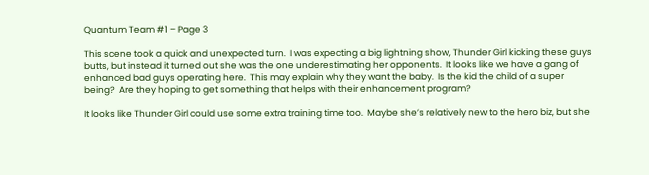Quantum Team #1 – Page 3

This scene took a quick and unexpected turn.  I was expecting a big lightning show, Thunder Girl kicking these guys butts, but instead it turned out she was the one underestimating her opponents.  It looks like we have a gang of enhanced bad guys operating here.  This may explain why they want the baby.  Is the kid the child of a super being?  Are they hoping to get something that helps with their enhancement program?

It looks like Thunder Girl could use some extra training time too.  Maybe she’s relatively new to the hero biz, but she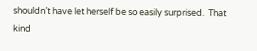shouldn’t have let herself be so easily surprised.  That kind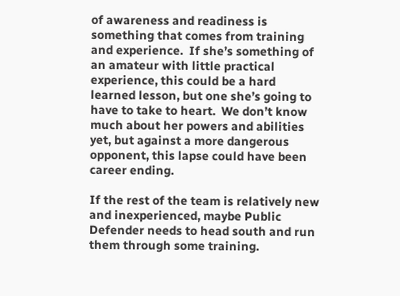of awareness and readiness is something that comes from training and experience.  If she’s something of an amateur with little practical experience, this could be a hard learned lesson, but one she’s going to have to take to heart.  We don’t know much about her powers and abilities yet, but against a more dangerous opponent, this lapse could have been career ending.

If the rest of the team is relatively new and inexperienced, maybe Public Defender needs to head south and run them through some training.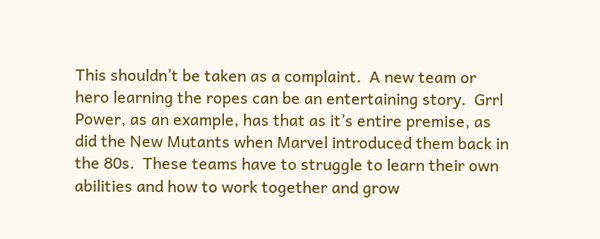This shouldn’t be taken as a complaint.  A new team or hero learning the ropes can be an entertaining story.  Grrl Power, as an example, has that as it’s entire premise, as did the New Mutants when Marvel introduced them back in the 80s.  These teams have to struggle to learn their own abilities and how to work together and grow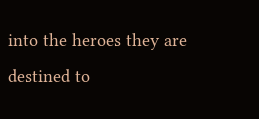into the heroes they are destined to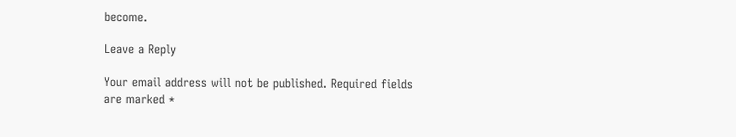become.

Leave a Reply

Your email address will not be published. Required fields are marked *